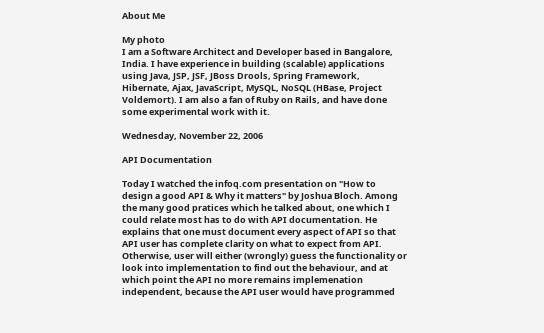About Me

My photo
I am a Software Architect and Developer based in Bangalore, India. I have experience in building (scalable) applications using Java, JSP, JSF, JBoss Drools, Spring Framework, Hibernate, Ajax, JavaScript, MySQL, NoSQL (HBase, Project Voldemort). I am also a fan of Ruby on Rails, and have done some experimental work with it.

Wednesday, November 22, 2006

API Documentation

Today I watched the infoq.com presentation on "How to design a good API & Why it matters" by Joshua Bloch. Among the many good pratices which he talked about, one which I could relate most has to do with API documentation. He explains that one must document every aspect of API so that API user has complete clarity on what to expect from API. Otherwise, user will either (wrongly) guess the functionality or look into implementation to find out the behaviour, and at which point the API no more remains implemenation independent, because the API user would have programmed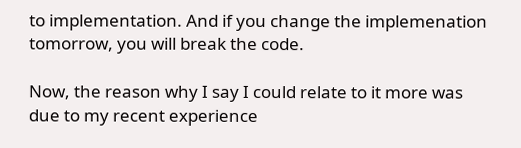to implementation. And if you change the implemenation tomorrow, you will break the code.

Now, the reason why I say I could relate to it more was due to my recent experience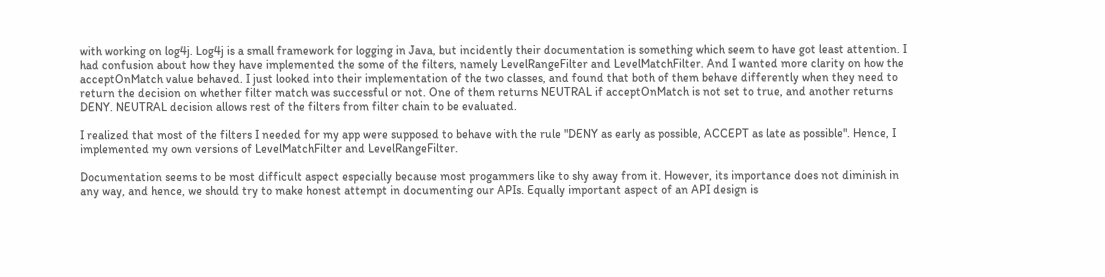with working on log4j. Log4j is a small framework for logging in Java, but incidently their documentation is something which seem to have got least attention. I had confusion about how they have implemented the some of the filters, namely LevelRangeFilter and LevelMatchFilter. And I wanted more clarity on how the acceptOnMatch value behaved. I just looked into their implementation of the two classes, and found that both of them behave differently when they need to return the decision on whether filter match was successful or not. One of them returns NEUTRAL if acceptOnMatch is not set to true, and another returns DENY. NEUTRAL decision allows rest of the filters from filter chain to be evaluated.

I realized that most of the filters I needed for my app were supposed to behave with the rule "DENY as early as possible, ACCEPT as late as possible". Hence, I implemented my own versions of LevelMatchFilter and LevelRangeFilter.

Documentation seems to be most difficult aspect especially because most progammers like to shy away from it. However, its importance does not diminish in any way, and hence, we should try to make honest attempt in documenting our APIs. Equally important aspect of an API design is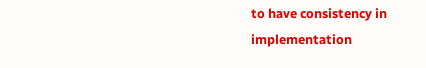to have consistency in implementation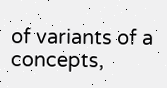of variants of a concepts,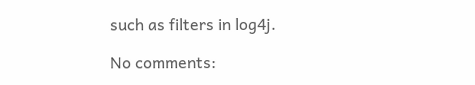such as filters in log4j.

No comments: